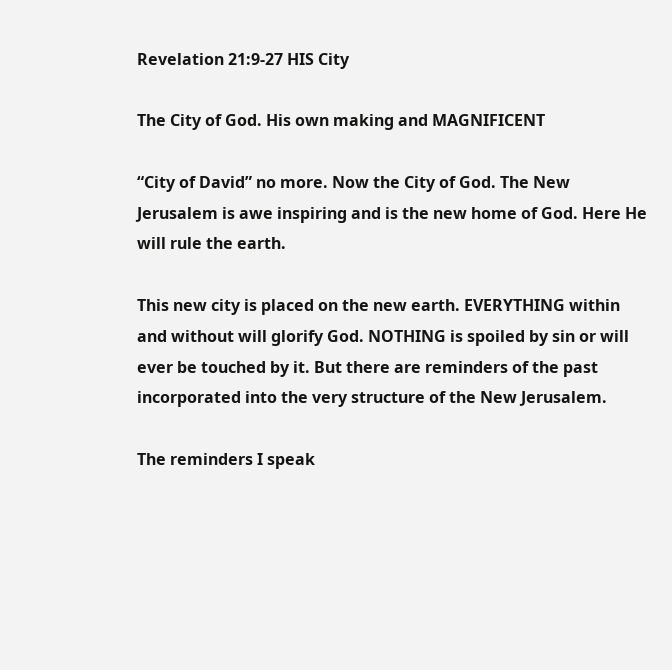Revelation 21:9-27 HIS City

The City of God. His own making and MAGNIFICENT

“City of David” no more. Now the City of God. The New Jerusalem is awe inspiring and is the new home of God. Here He will rule the earth.

This new city is placed on the new earth. EVERYTHING within and without will glorify God. NOTHING is spoiled by sin or will ever be touched by it. But there are reminders of the past incorporated into the very structure of the New Jerusalem.

The reminders I speak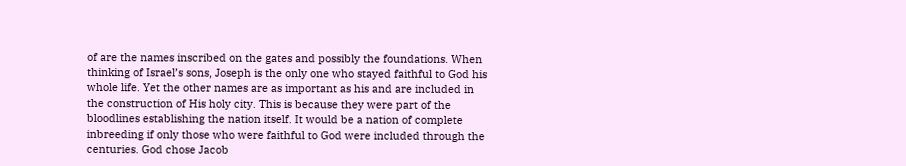of are the names inscribed on the gates and possibly the foundations. When thinking of Israel’s sons, Joseph is the only one who stayed faithful to God his whole life. Yet the other names are as important as his and are included in the construction of His holy city. This is because they were part of the bloodlines establishing the nation itself. It would be a nation of complete inbreeding if only those who were faithful to God were included through the centuries. God chose Jacob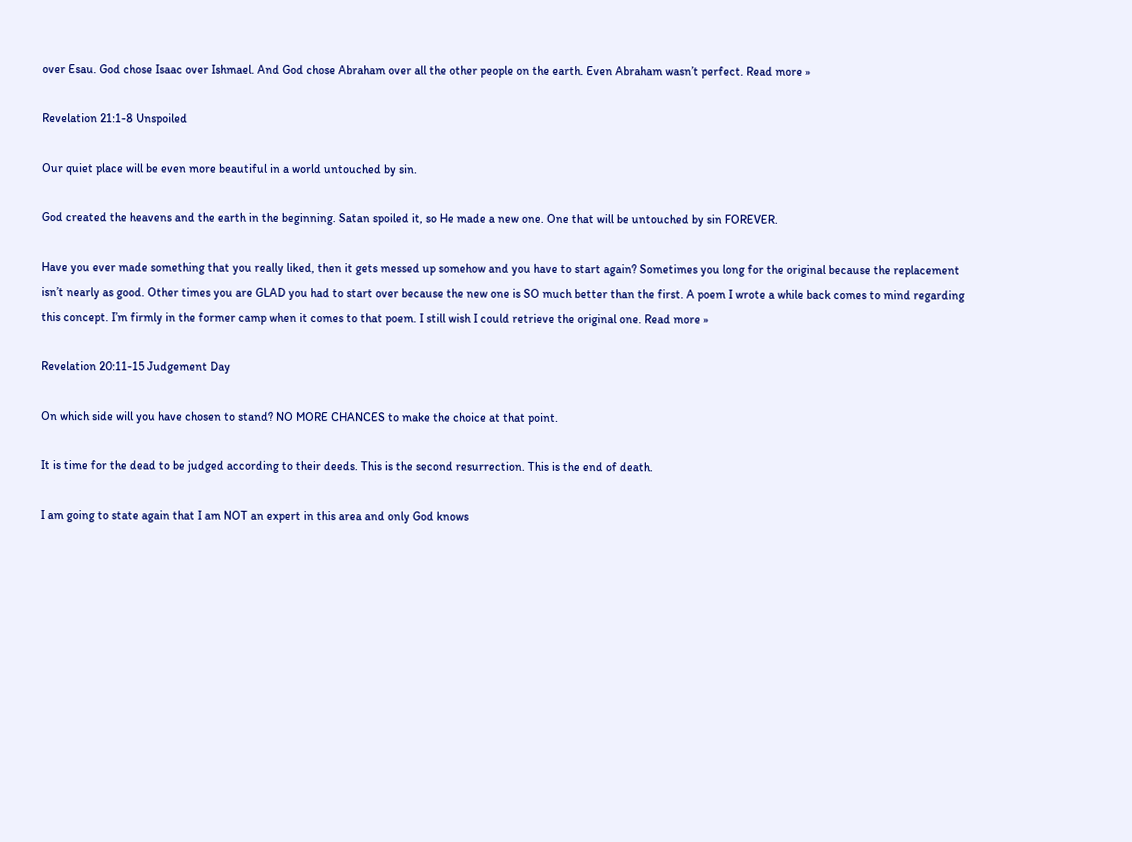over Esau. God chose Isaac over Ishmael. And God chose Abraham over all the other people on the earth. Even Abraham wasn’t perfect. Read more »

Revelation 21:1-8 Unspoiled

Our quiet place will be even more beautiful in a world untouched by sin.

God created the heavens and the earth in the beginning. Satan spoiled it, so He made a new one. One that will be untouched by sin FOREVER.

Have you ever made something that you really liked, then it gets messed up somehow and you have to start again? Sometimes you long for the original because the replacement isn’t nearly as good. Other times you are GLAD you had to start over because the new one is SO much better than the first. A poem I wrote a while back comes to mind regarding this concept. I’m firmly in the former camp when it comes to that poem. I still wish I could retrieve the original one. Read more »

Revelation 20:11-15 Judgement Day

On which side will you have chosen to stand? NO MORE CHANCES to make the choice at that point.

It is time for the dead to be judged according to their deeds. This is the second resurrection. This is the end of death.

I am going to state again that I am NOT an expert in this area and only God knows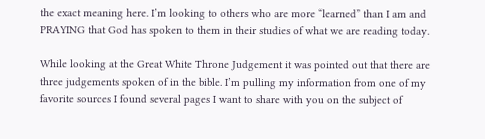the exact meaning here. I’m looking to others who are more “learned” than I am and PRAYING that God has spoken to them in their studies of what we are reading today.

While looking at the Great White Throne Judgement it was pointed out that there are three judgements spoken of in the bible. I’m pulling my information from one of my favorite sources I found several pages I want to share with you on the subject of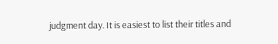judgment day. It is easiest to list their titles and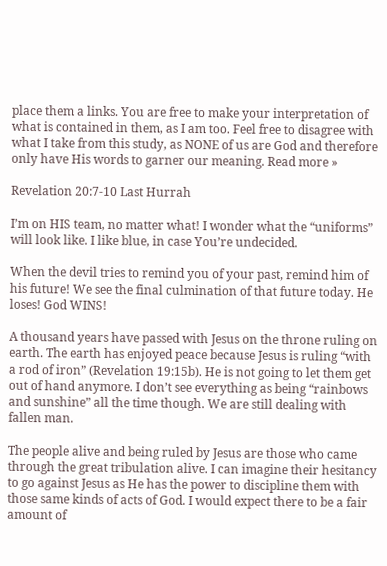place them a links. You are free to make your interpretation of what is contained in them, as I am too. Feel free to disagree with what I take from this study, as NONE of us are God and therefore only have His words to garner our meaning. Read more »

Revelation 20:7-10 Last Hurrah

I’m on HIS team, no matter what! I wonder what the “uniforms” will look like. I like blue, in case You’re undecided.

When the devil tries to remind you of your past, remind him of his future! We see the final culmination of that future today. He loses! God WINS!

A thousand years have passed with Jesus on the throne ruling on earth. The earth has enjoyed peace because Jesus is ruling “with a rod of iron” (Revelation 19:15b). He is not going to let them get out of hand anymore. I don’t see everything as being “rainbows and sunshine” all the time though. We are still dealing with fallen man.

The people alive and being ruled by Jesus are those who came through the great tribulation alive. I can imagine their hesitancy to go against Jesus as He has the power to discipline them with those same kinds of acts of God. I would expect there to be a fair amount of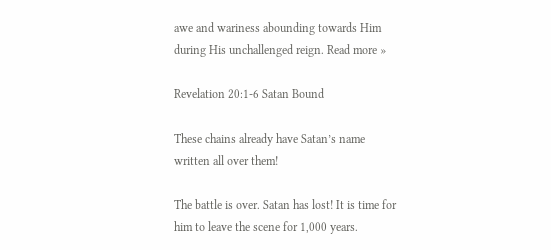awe and wariness abounding towards Him during His unchallenged reign. Read more »

Revelation 20:1-6 Satan Bound

These chains already have Satan’s name written all over them!

The battle is over. Satan has lost! It is time for him to leave the scene for 1,000 years.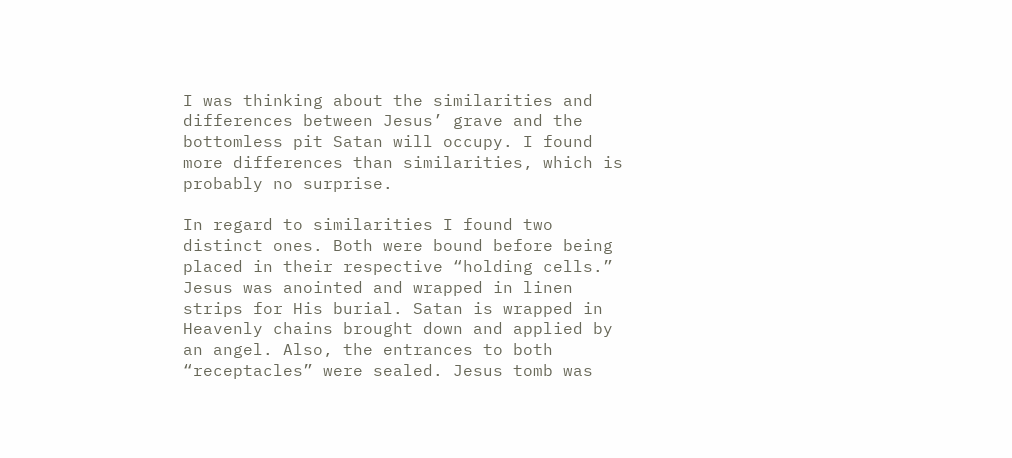I was thinking about the similarities and differences between Jesus’ grave and the bottomless pit Satan will occupy. I found more differences than similarities, which is probably no surprise.

In regard to similarities I found two distinct ones. Both were bound before being placed in their respective “holding cells.” Jesus was anointed and wrapped in linen strips for His burial. Satan is wrapped in Heavenly chains brought down and applied by an angel. Also, the entrances to both “receptacles” were sealed. Jesus tomb was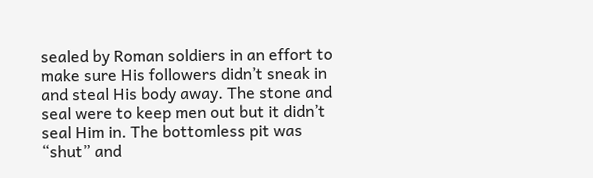sealed by Roman soldiers in an effort to make sure His followers didn’t sneak in and steal His body away. The stone and seal were to keep men out but it didn’t seal Him in. The bottomless pit was “shut” and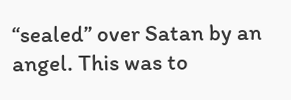“sealed” over Satan by an angel. This was to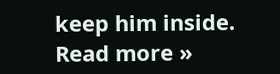keep him inside.   Read more »